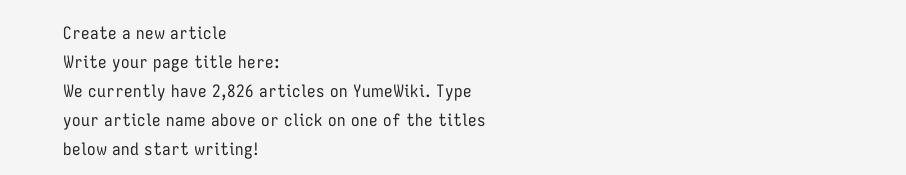Create a new article
Write your page title here:
We currently have 2,826 articles on YumeWiki. Type your article name above or click on one of the titles below and start writing!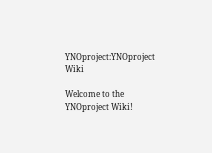YNOproject:YNOproject Wiki

Welcome to the YNOproject Wiki!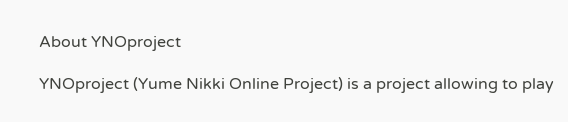About YNOproject

YNOproject (Yume Nikki Online Project) is a project allowing to play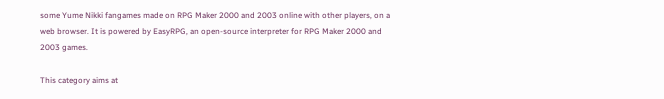some Yume Nikki fangames made on RPG Maker 2000 and 2003 online with other players, on a web browser. It is powered by EasyRPG, an open-source interpreter for RPG Maker 2000 and 2003 games.

This category aims at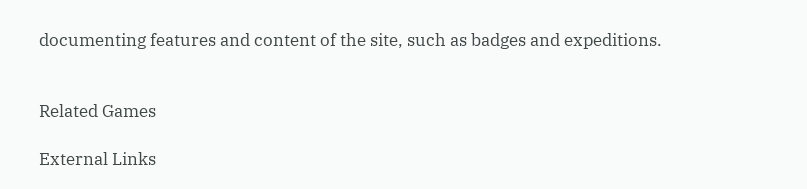documenting features and content of the site, such as badges and expeditions.


Related Games

External Links